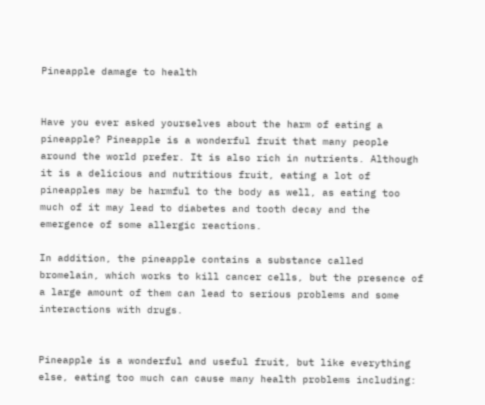Pineapple damage to health


Have you ever asked yourselves about the harm of eating a pineapple? Pineapple is a wonderful fruit that many people around the world prefer. It is also rich in nutrients. Although it is a delicious and nutritious fruit, eating a lot of pineapples may be harmful to the body as well, as eating too much of it may lead to diabetes and tooth decay and the emergence of some allergic reactions.

In addition, the pineapple contains a substance called bromelain, which works to kill cancer cells, but the presence of a large amount of them can lead to serious problems and some interactions with drugs.


Pineapple is a wonderful and useful fruit, but like everything else, eating too much can cause many health problems including: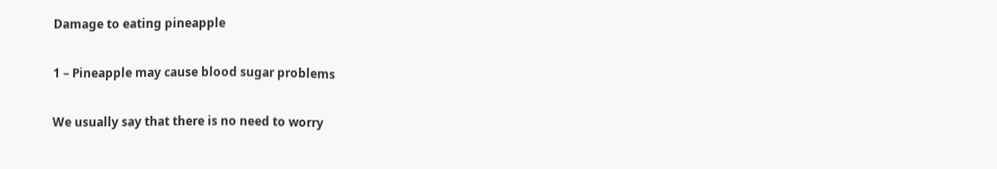Damage to eating pineapple

1 – Pineapple may cause blood sugar problems

We usually say that there is no need to worry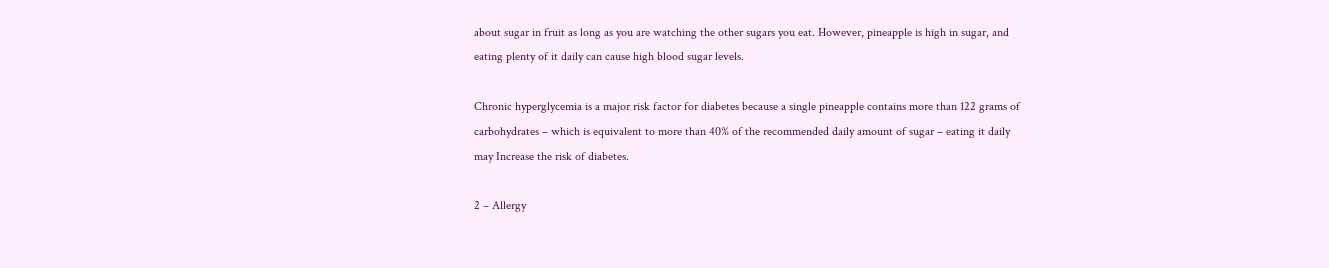about sugar in fruit as long as you are watching the other sugars you eat. However, pineapple is high in sugar, and eating plenty of it daily can cause high blood sugar levels.

Chronic hyperglycemia is a major risk factor for diabetes because a single pineapple contains more than 122 grams of carbohydrates – which is equivalent to more than 40% of the recommended daily amount of sugar – eating it daily may Increase the risk of diabetes.

2 – Allergy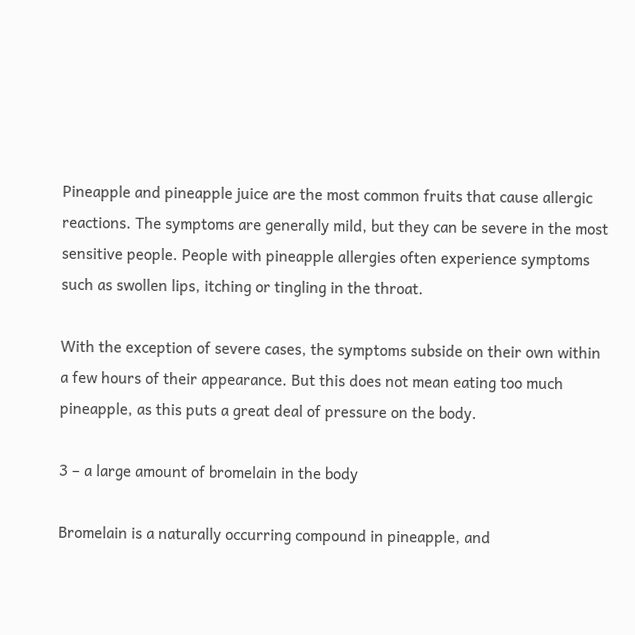Pineapple and pineapple juice are the most common fruits that cause allergic reactions. The symptoms are generally mild, but they can be severe in the most sensitive people. People with pineapple allergies often experience symptoms such as swollen lips, itching or tingling in the throat.

With the exception of severe cases, the symptoms subside on their own within a few hours of their appearance. But this does not mean eating too much pineapple, as this puts a great deal of pressure on the body.

3 – a large amount of bromelain in the body

Bromelain is a naturally occurring compound in pineapple, and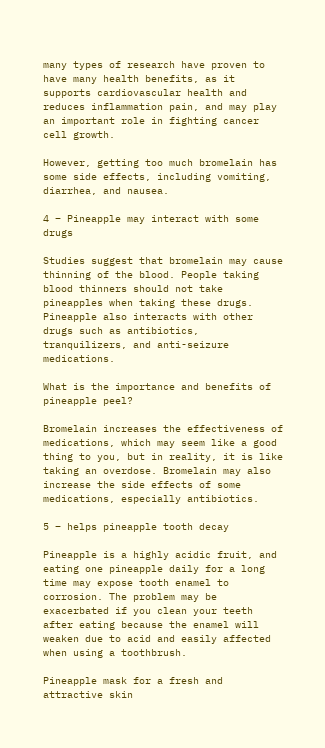many types of research have proven to have many health benefits, as it supports cardiovascular health and reduces inflammation pain, and may play an important role in fighting cancer cell growth.

However, getting too much bromelain has some side effects, including vomiting, diarrhea, and nausea.

4 – Pineapple may interact with some drugs

Studies suggest that bromelain may cause thinning of the blood. People taking blood thinners should not take pineapples when taking these drugs. Pineapple also interacts with other drugs such as antibiotics, tranquilizers, and anti-seizure medications.

What is the importance and benefits of pineapple peel?

Bromelain increases the effectiveness of medications, which may seem like a good thing to you, but in reality, it is like taking an overdose. Bromelain may also increase the side effects of some medications, especially antibiotics.

5 – helps pineapple tooth decay

Pineapple is a highly acidic fruit, and eating one pineapple daily for a long time may expose tooth enamel to corrosion. The problem may be exacerbated if you clean your teeth after eating because the enamel will weaken due to acid and easily affected when using a toothbrush.

Pineapple mask for a fresh and attractive skin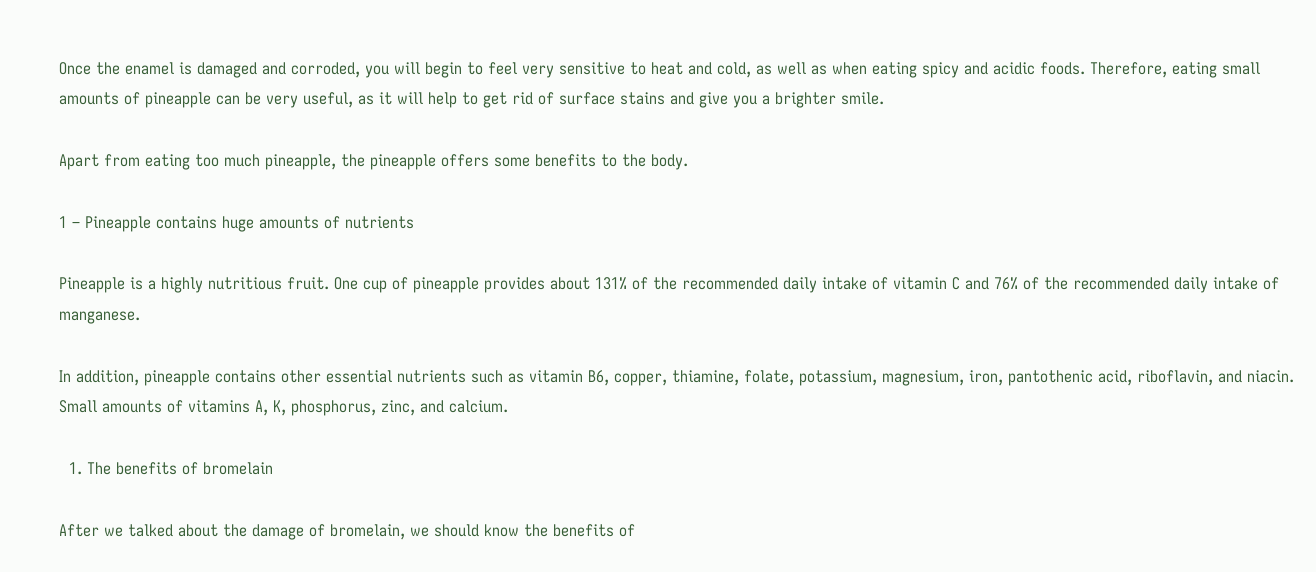Once the enamel is damaged and corroded, you will begin to feel very sensitive to heat and cold, as well as when eating spicy and acidic foods. Therefore, eating small amounts of pineapple can be very useful, as it will help to get rid of surface stains and give you a brighter smile.

Apart from eating too much pineapple, the pineapple offers some benefits to the body.

1 – Pineapple contains huge amounts of nutrients

Pineapple is a highly nutritious fruit. One cup of pineapple provides about 131% of the recommended daily intake of vitamin C and 76% of the recommended daily intake of manganese.

In addition, pineapple contains other essential nutrients such as vitamin B6, copper, thiamine, folate, potassium, magnesium, iron, pantothenic acid, riboflavin, and niacin. Small amounts of vitamins A, K, phosphorus, zinc, and calcium.

  1. The benefits of bromelain

After we talked about the damage of bromelain, we should know the benefits of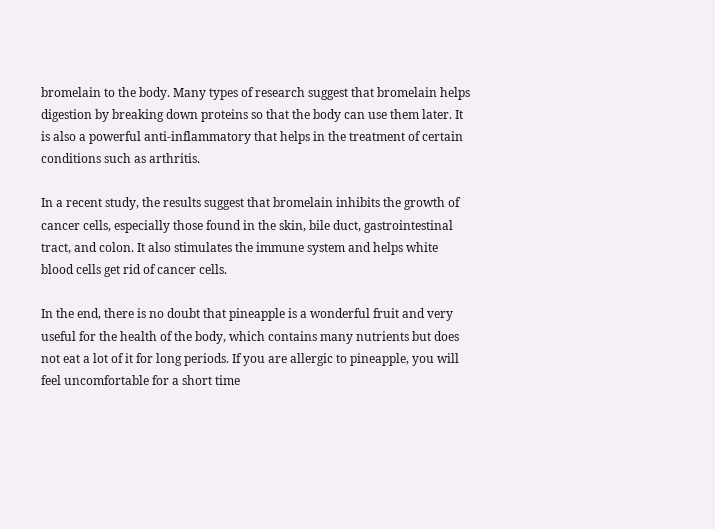bromelain to the body. Many types of research suggest that bromelain helps digestion by breaking down proteins so that the body can use them later. It is also a powerful anti-inflammatory that helps in the treatment of certain conditions such as arthritis.

In a recent study, the results suggest that bromelain inhibits the growth of cancer cells, especially those found in the skin, bile duct, gastrointestinal tract, and colon. It also stimulates the immune system and helps white blood cells get rid of cancer cells.

In the end, there is no doubt that pineapple is a wonderful fruit and very useful for the health of the body, which contains many nutrients but does not eat a lot of it for long periods. If you are allergic to pineapple, you will feel uncomfortable for a short time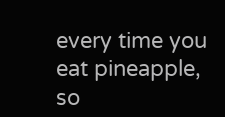every time you eat pineapple, so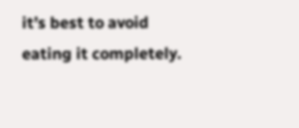it’s best to avoid eating it completely.